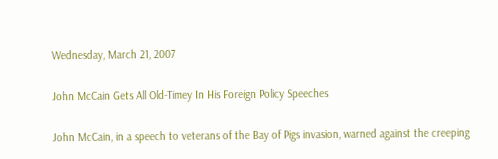Wednesday, March 21, 2007

John McCain Gets All Old-Timey In His Foreign Policy Speeches

John McCain, in a speech to veterans of the Bay of Pigs invasion, warned against the creeping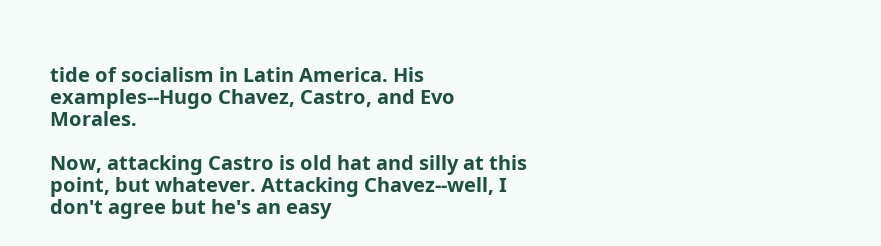tide of socialism in Latin America. His examples--Hugo Chavez, Castro, and Evo Morales.

Now, attacking Castro is old hat and silly at this point, but whatever. Attacking Chavez--well, I don't agree but he's an easy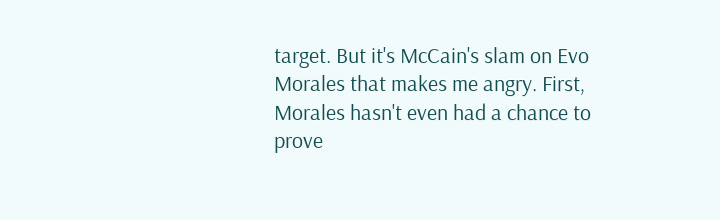target. But it's McCain's slam on Evo Morales that makes me angry. First, Morales hasn't even had a chance to prove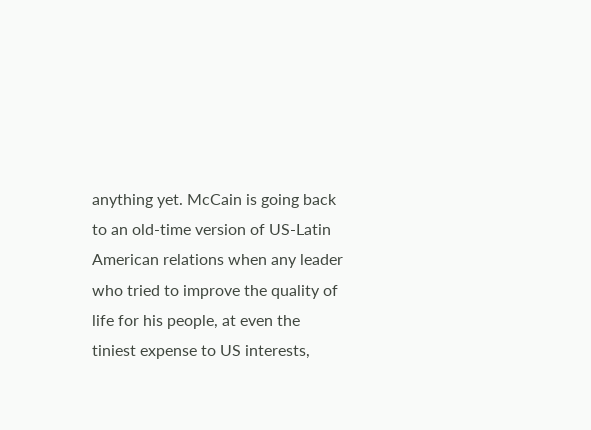anything yet. McCain is going back to an old-time version of US-Latin American relations when any leader who tried to improve the quality of life for his people, at even the tiniest expense to US interests,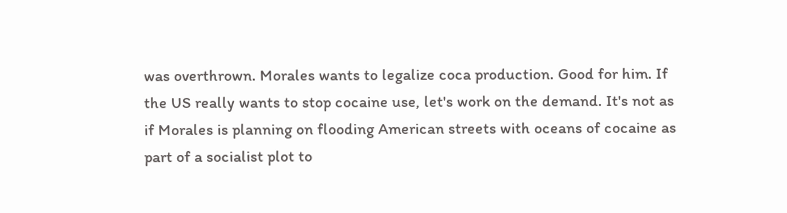was overthrown. Morales wants to legalize coca production. Good for him. If the US really wants to stop cocaine use, let's work on the demand. It's not as if Morales is planning on flooding American streets with oceans of cocaine as part of a socialist plot to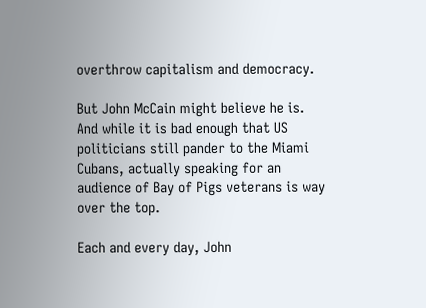overthrow capitalism and democracy.

But John McCain might believe he is. And while it is bad enough that US politicians still pander to the Miami Cubans, actually speaking for an audience of Bay of Pigs veterans is way over the top.

Each and every day, John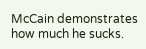McCain demonstrates how much he sucks.